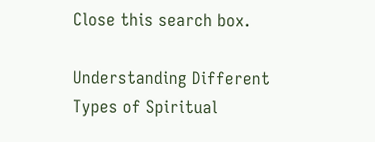Close this search box.

Understanding Different Types of Spiritual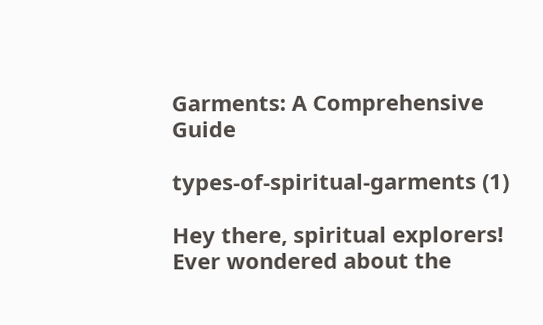Garments: A Comprehensive Guide

types-of-spiritual-garments (1)

Hey there, spiritual explorers! Ever wondered about the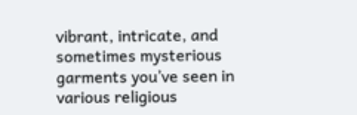vibrant, intricate, and sometimes mysterious garments you’ve seen in various religious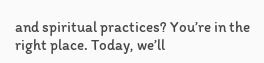and spiritual practices? You’re in the right place. Today, we’ll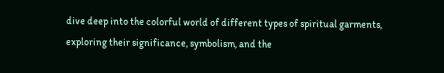dive deep into the colorful world of different types of spiritual garments, exploring their significance, symbolism, and the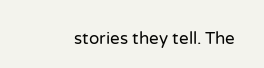stories they tell. The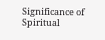Significance of Spiritual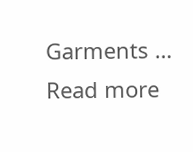Garments … Read more